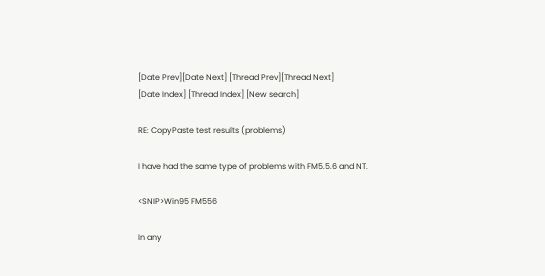[Date Prev][Date Next] [Thread Prev][Thread Next]
[Date Index] [Thread Index] [New search]

RE: CopyPaste test results (problems)

I have had the same type of problems with FM5.5.6 and NT.

<SNIP>Win95 FM556

In any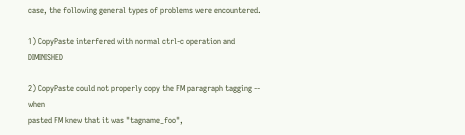case, the following general types of problems were encountered.

1) CopyPaste interfered with normal ctrl-c operation and DIMINISHED

2) CopyPaste could not properly copy the FM paragraph tagging -- when
pasted FM knew that it was "tagname_foo",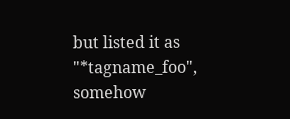but listed it as
"*tagname_foo", somehow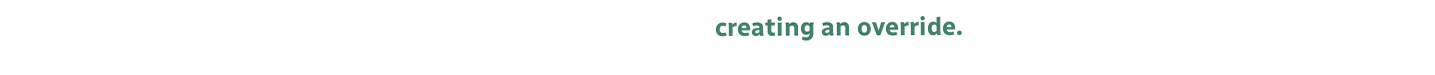creating an override.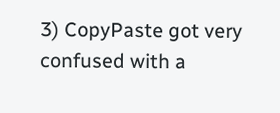3) CopyPaste got very confused with a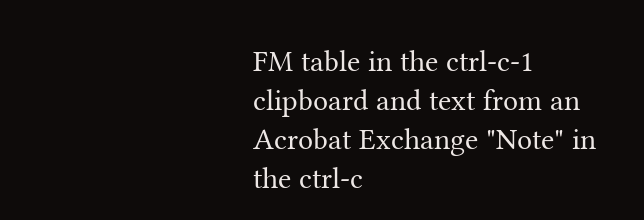FM table in the ctrl-c-1
clipboard and text from an Acrobat Exchange "Note" in the ctrl-c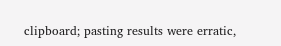clipboard; pasting results were erratic,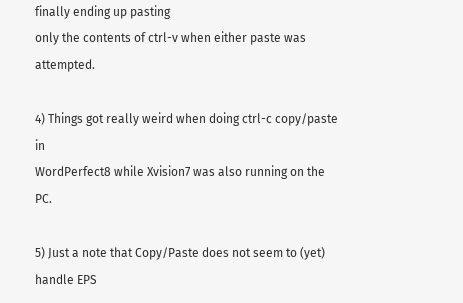finally ending up pasting
only the contents of ctrl-v when either paste was attempted.

4) Things got really weird when doing ctrl-c copy/paste in
WordPerfect8 while Xvision7 was also running on the PC.

5) Just a note that Copy/Paste does not seem to (yet) handle EPS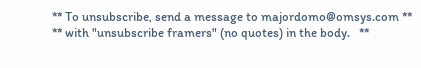** To unsubscribe, send a message to majordomo@omsys.com **
** with "unsubscribe framers" (no quotes) in the body.   **